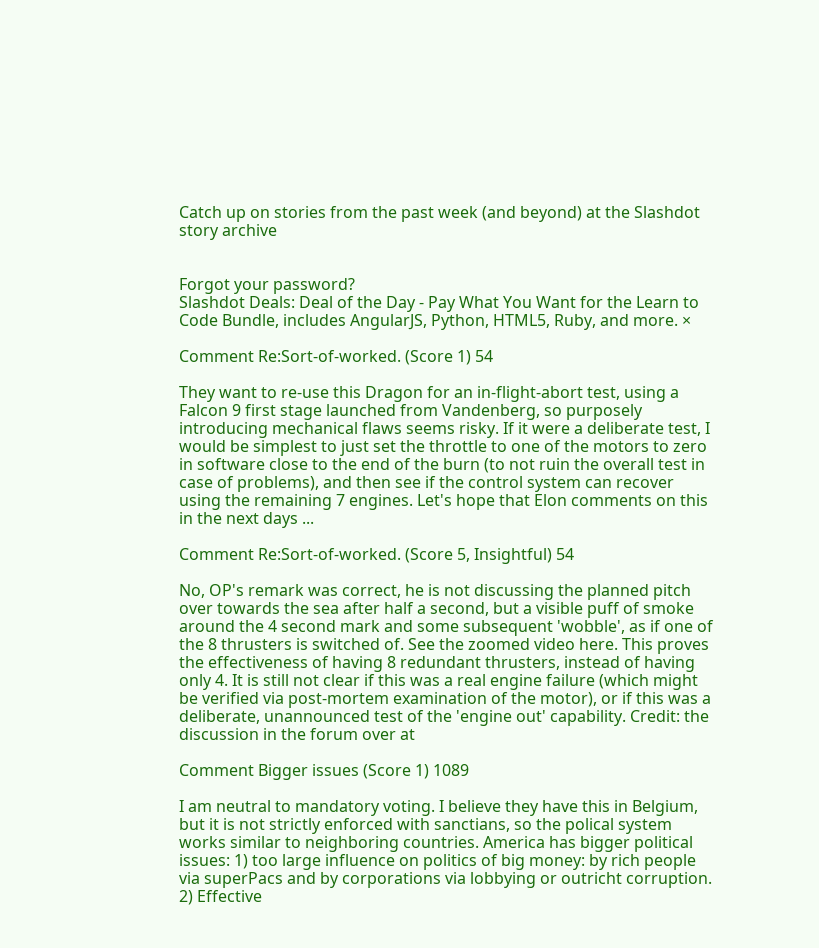Catch up on stories from the past week (and beyond) at the Slashdot story archive


Forgot your password?
Slashdot Deals: Deal of the Day - Pay What You Want for the Learn to Code Bundle, includes AngularJS, Python, HTML5, Ruby, and more. ×

Comment Re:Sort-of-worked. (Score 1) 54

They want to re-use this Dragon for an in-flight-abort test, using a Falcon 9 first stage launched from Vandenberg, so purposely introducing mechanical flaws seems risky. If it were a deliberate test, I would be simplest to just set the throttle to one of the motors to zero in software close to the end of the burn (to not ruin the overall test in case of problems), and then see if the control system can recover using the remaining 7 engines. Let's hope that Elon comments on this in the next days ...

Comment Re:Sort-of-worked. (Score 5, Insightful) 54

No, OP's remark was correct, he is not discussing the planned pitch over towards the sea after half a second, but a visible puff of smoke around the 4 second mark and some subsequent 'wobble', as if one of the 8 thrusters is switched of. See the zoomed video here. This proves the effectiveness of having 8 redundant thrusters, instead of having only 4. It is still not clear if this was a real engine failure (which might be verified via post-mortem examination of the motor), or if this was a deliberate, unannounced test of the 'engine out' capability. Credit: the discussion in the forum over at

Comment Bigger issues (Score 1) 1089

I am neutral to mandatory voting. I believe they have this in Belgium, but it is not strictly enforced with sanctians, so the polical system works similar to neighboring countries. America has bigger political issues: 1) too large influence on politics of big money: by rich people via superPacs and by corporations via lobbying or outricht corruption. 2) Effective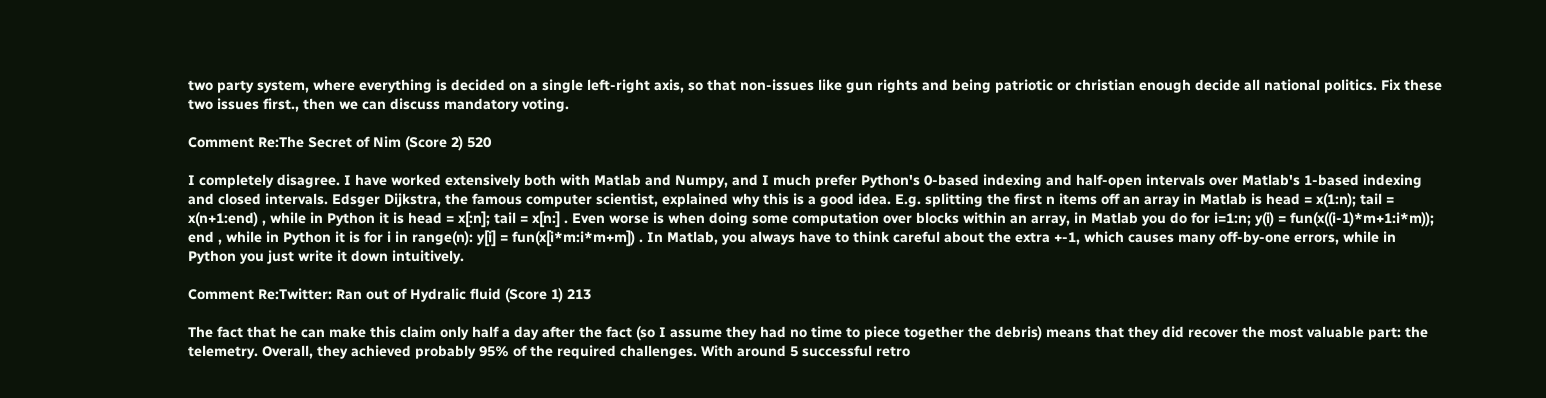two party system, where everything is decided on a single left-right axis, so that non-issues like gun rights and being patriotic or christian enough decide all national politics. Fix these two issues first., then we can discuss mandatory voting.

Comment Re:The Secret of Nim (Score 2) 520

I completely disagree. I have worked extensively both with Matlab and Numpy, and I much prefer Python's 0-based indexing and half-open intervals over Matlab's 1-based indexing and closed intervals. Edsger Dijkstra, the famous computer scientist, explained why this is a good idea. E.g. splitting the first n items off an array in Matlab is head = x(1:n); tail = x(n+1:end) , while in Python it is head = x[:n]; tail = x[n:] . Even worse is when doing some computation over blocks within an array, in Matlab you do for i=1:n; y(i) = fun(x((i-1)*m+1:i*m)); end , while in Python it is for i in range(n): y[i] = fun(x[i*m:i*m+m]) . In Matlab, you always have to think careful about the extra +-1, which causes many off-by-one errors, while in Python you just write it down intuitively.

Comment Re:Twitter: Ran out of Hydralic fluid (Score 1) 213

The fact that he can make this claim only half a day after the fact (so I assume they had no time to piece together the debris) means that they did recover the most valuable part: the telemetry. Overall, they achieved probably 95% of the required challenges. With around 5 successful retro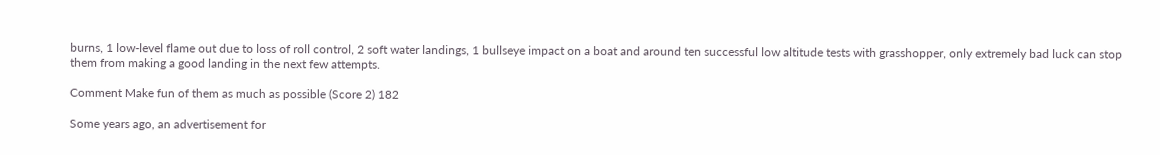burns, 1 low-level flame out due to loss of roll control, 2 soft water landings, 1 bullseye impact on a boat and around ten successful low altitude tests with grasshopper, only extremely bad luck can stop them from making a good landing in the next few attempts.

Comment Make fun of them as much as possible (Score 2) 182

Some years ago, an advertisement for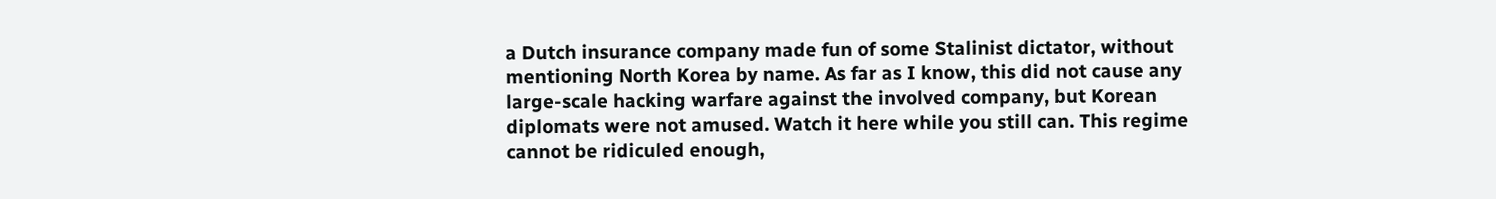a Dutch insurance company made fun of some Stalinist dictator, without mentioning North Korea by name. As far as I know, this did not cause any large-scale hacking warfare against the involved company, but Korean diplomats were not amused. Watch it here while you still can. This regime cannot be ridiculed enough,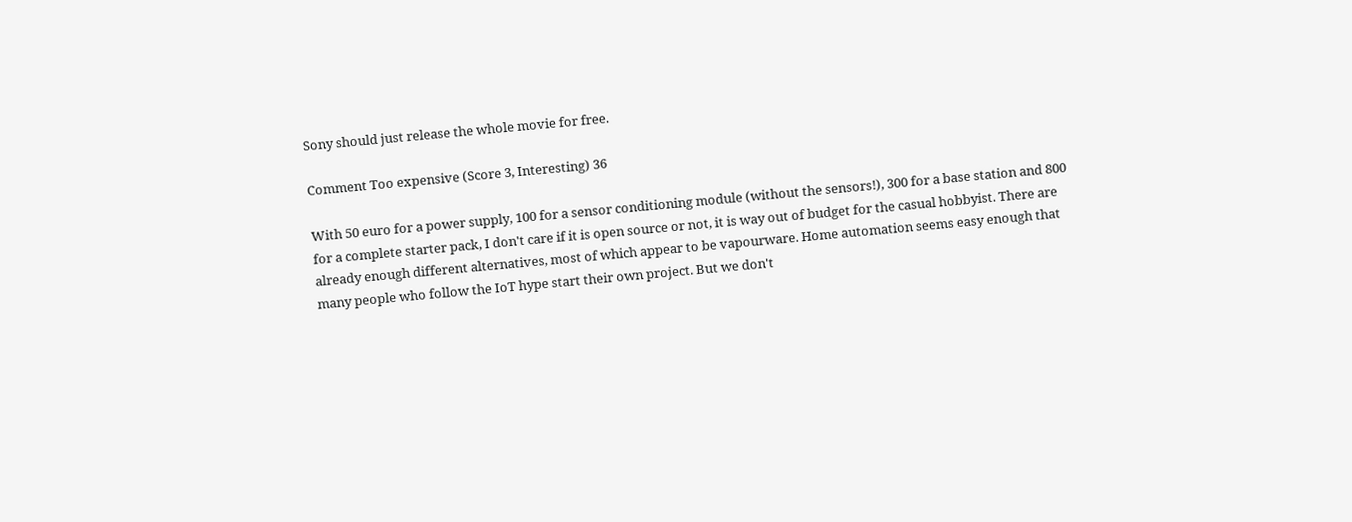Sony should just release the whole movie for free.

Comment Too expensive (Score 3, Interesting) 36

With 50 euro for a power supply, 100 for a sensor conditioning module (without the sensors!), 300 for a base station and 800 for a complete starter pack, I don't care if it is open source or not, it is way out of budget for the casual hobbyist. There are already enough different alternatives, most of which appear to be vapourware. Home automation seems easy enough that many people who follow the IoT hype start their own project. But we don't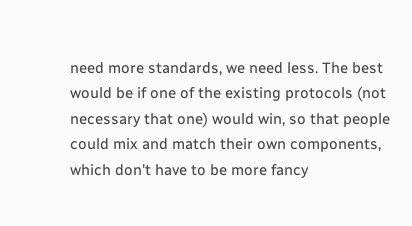need more standards, we need less. The best would be if one of the existing protocols (not necessary that one) would win, so that people could mix and match their own components, which don't have to be more fancy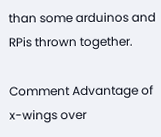than some arduinos and RPis thrown together.

Comment Advantage of x-wings over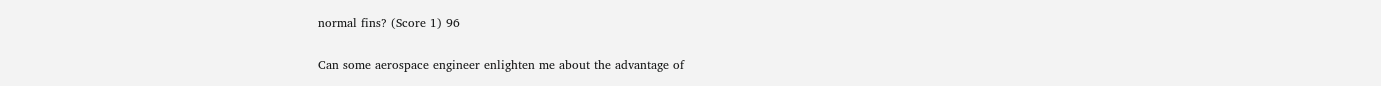normal fins? (Score 1) 96

Can some aerospace engineer enlighten me about the advantage of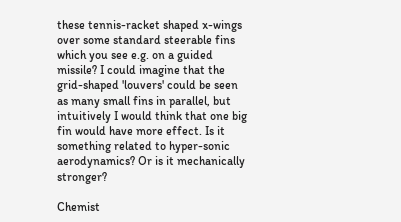these tennis-racket shaped x-wings over some standard steerable fins which you see e.g. on a guided missile? I could imagine that the grid-shaped 'louvers' could be seen as many small fins in parallel, but intuitively I would think that one big fin would have more effect. Is it something related to hyper-sonic aerodynamics? Or is it mechanically stronger?

Chemist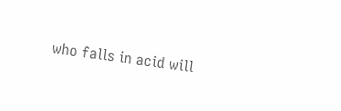who falls in acid will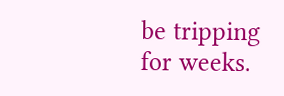be tripping for weeks.